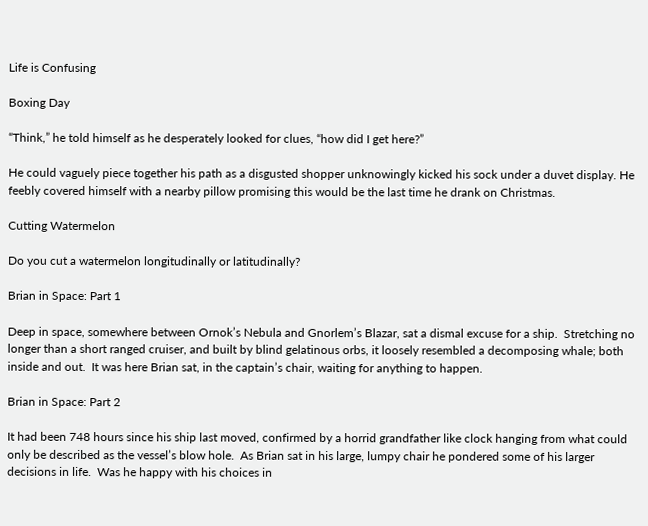Life is Confusing

Boxing Day

“Think,” he told himself as he desperately looked for clues, “how did I get here?”

He could vaguely piece together his path as a disgusted shopper unknowingly kicked his sock under a duvet display. He feebly covered himself with a nearby pillow promising this would be the last time he drank on Christmas.

Cutting Watermelon

Do you cut a watermelon longitudinally or latitudinally?

Brian in Space: Part 1

Deep in space, somewhere between Ornok’s Nebula and Gnorlem’s Blazar, sat a dismal excuse for a ship.  Stretching no longer than a short ranged cruiser, and built by blind gelatinous orbs, it loosely resembled a decomposing whale; both inside and out.  It was here Brian sat, in the captain’s chair, waiting for anything to happen.

Brian in Space: Part 2

It had been 748 hours since his ship last moved, confirmed by a horrid grandfather like clock hanging from what could only be described as the vessel’s blow hole.  As Brian sat in his large, lumpy chair he pondered some of his larger decisions in life.  Was he happy with his choices in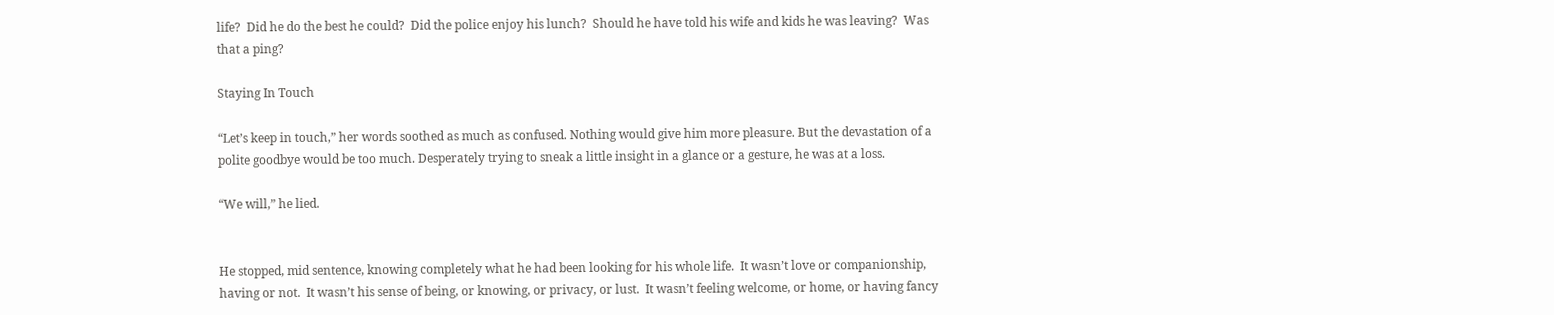life?  Did he do the best he could?  Did the police enjoy his lunch?  Should he have told his wife and kids he was leaving?  Was that a ping?

Staying In Touch

“Let’s keep in touch,” her words soothed as much as confused. Nothing would give him more pleasure. But the devastation of a polite goodbye would be too much. Desperately trying to sneak a little insight in a glance or a gesture, he was at a loss.

“We will,” he lied.


He stopped, mid sentence, knowing completely what he had been looking for his whole life.  It wasn’t love or companionship, having or not.  It wasn’t his sense of being, or knowing, or privacy, or lust.  It wasn’t feeling welcome, or home, or having fancy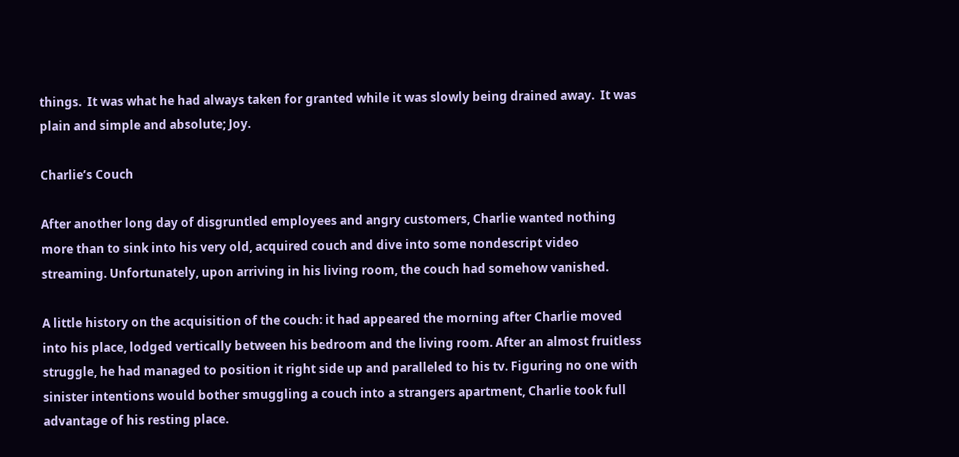things.  It was what he had always taken for granted while it was slowly being drained away.  It was plain and simple and absolute; Joy.

Charlie’s Couch

After another long day of disgruntled employees and angry customers, Charlie wanted nothing more than to sink into his very old, acquired couch and dive into some nondescript video streaming. Unfortunately, upon arriving in his living room, the couch had somehow vanished.

A little history on the acquisition of the couch: it had appeared the morning after Charlie moved into his place, lodged vertically between his bedroom and the living room. After an almost fruitless struggle, he had managed to position it right side up and paralleled to his tv. Figuring no one with sinister intentions would bother smuggling a couch into a strangers apartment, Charlie took full advantage of his resting place.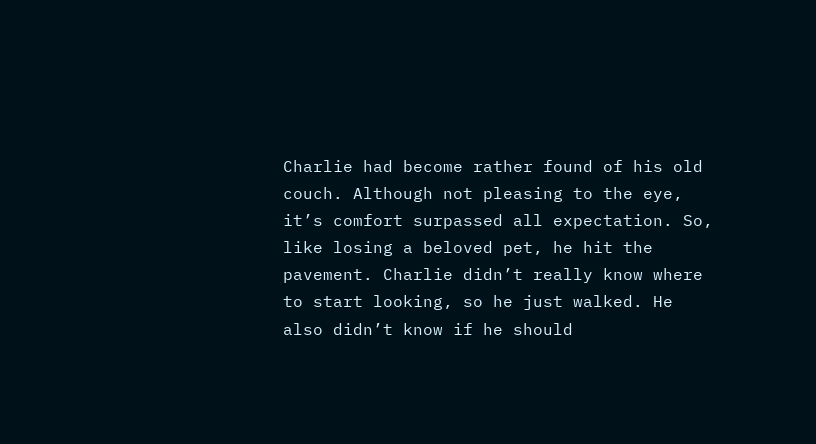Charlie had become rather found of his old couch. Although not pleasing to the eye, it’s comfort surpassed all expectation. So, like losing a beloved pet, he hit the pavement. Charlie didn’t really know where to start looking, so he just walked. He also didn’t know if he should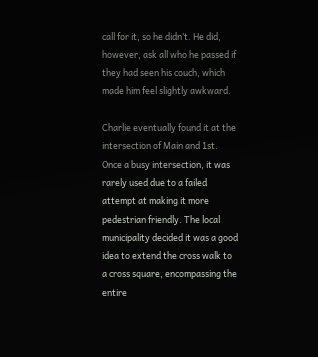call for it, so he didn’t. He did, however, ask all who he passed if they had seen his couch, which made him feel slightly awkward.

Charlie eventually found it at the intersection of Main and 1st. Once a busy intersection, it was rarely used due to a failed attempt at making it more pedestrian friendly. The local municipality decided it was a good idea to extend the cross walk to a cross square, encompassing the entire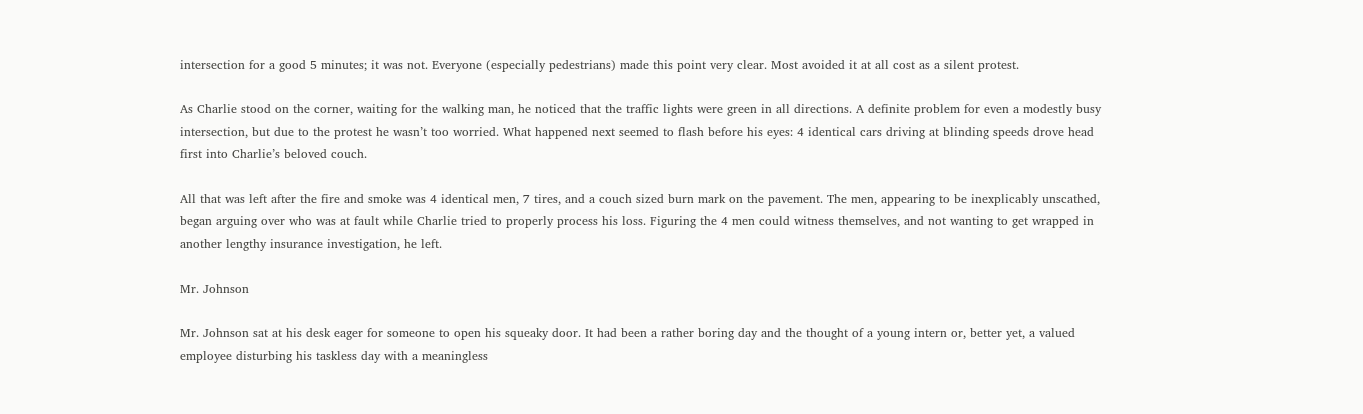intersection for a good 5 minutes; it was not. Everyone (especially pedestrians) made this point very clear. Most avoided it at all cost as a silent protest.

As Charlie stood on the corner, waiting for the walking man, he noticed that the traffic lights were green in all directions. A definite problem for even a modestly busy intersection, but due to the protest he wasn’t too worried. What happened next seemed to flash before his eyes: 4 identical cars driving at blinding speeds drove head first into Charlie’s beloved couch.

All that was left after the fire and smoke was 4 identical men, 7 tires, and a couch sized burn mark on the pavement. The men, appearing to be inexplicably unscathed, began arguing over who was at fault while Charlie tried to properly process his loss. Figuring the 4 men could witness themselves, and not wanting to get wrapped in another lengthy insurance investigation, he left.

Mr. Johnson

Mr. Johnson sat at his desk eager for someone to open his squeaky door. It had been a rather boring day and the thought of a young intern or, better yet, a valued employee disturbing his taskless day with a meaningless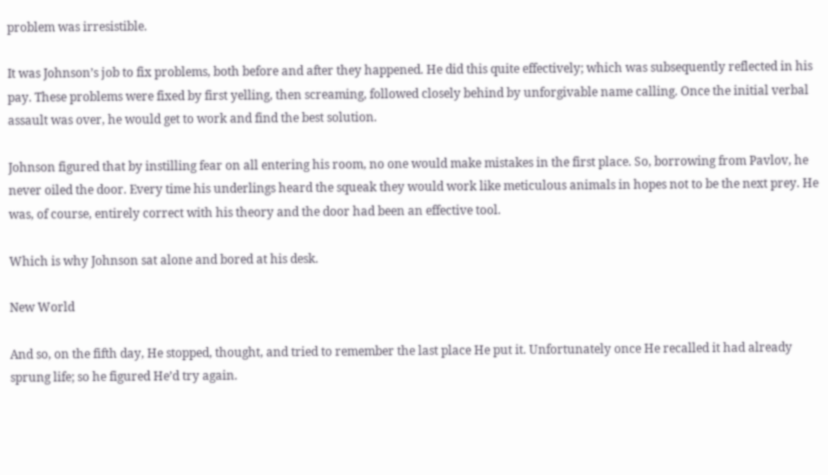problem was irresistible.

It was Johnson’s job to fix problems, both before and after they happened. He did this quite effectively; which was subsequently reflected in his pay. These problems were fixed by first yelling, then screaming, followed closely behind by unforgivable name calling. Once the initial verbal assault was over, he would get to work and find the best solution.

Johnson figured that by instilling fear on all entering his room, no one would make mistakes in the first place. So, borrowing from Pavlov, he never oiled the door. Every time his underlings heard the squeak they would work like meticulous animals in hopes not to be the next prey. He was, of course, entirely correct with his theory and the door had been an effective tool.

Which is why Johnson sat alone and bored at his desk.

New World

And so, on the fifth day, He stopped, thought, and tried to remember the last place He put it. Unfortunately once He recalled it had already sprung life; so he figured He’d try again.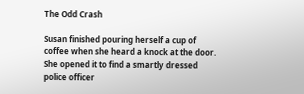The Odd Crash

Susan finished pouring herself a cup of coffee when she heard a knock at the door. She opened it to find a smartly dressed police officer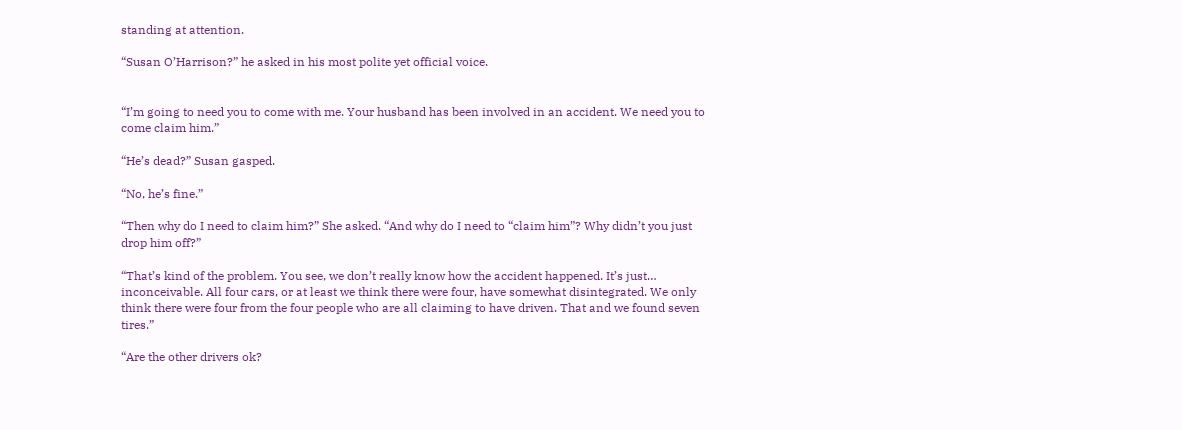standing at attention.

“Susan O’Harrison?” he asked in his most polite yet official voice.


“I’m going to need you to come with me. Your husband has been involved in an accident. We need you to come claim him.”

“He’s dead?” Susan gasped.

“No, he’s fine.”

“Then why do I need to claim him?” She asked. “And why do I need to “claim him”? Why didn’t you just drop him off?”

“That’s kind of the problem. You see, we don’t really know how the accident happened. It’s just… inconceivable. All four cars, or at least we think there were four, have somewhat disintegrated. We only think there were four from the four people who are all claiming to have driven. That and we found seven tires.”

“Are the other drivers ok?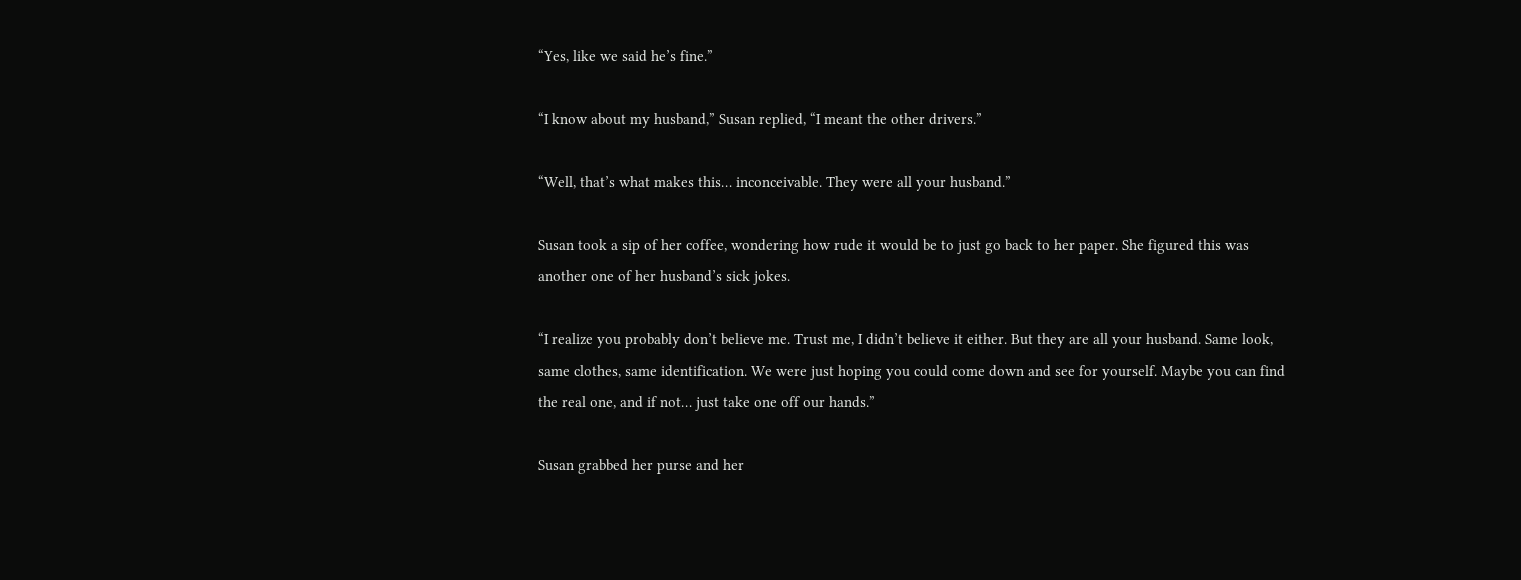“Yes, like we said he’s fine.”

“I know about my husband,” Susan replied, “I meant the other drivers.”

“Well, that’s what makes this… inconceivable. They were all your husband.”

Susan took a sip of her coffee, wondering how rude it would be to just go back to her paper. She figured this was another one of her husband’s sick jokes.

“I realize you probably don’t believe me. Trust me, I didn’t believe it either. But they are all your husband. Same look, same clothes, same identification. We were just hoping you could come down and see for yourself. Maybe you can find the real one, and if not… just take one off our hands.”

Susan grabbed her purse and her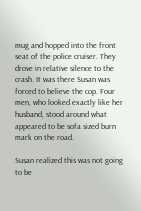mug and hopped into the front seat of the police cruiser. They drove in relative silence to the crash. It was there Susan was forced to believe the cop. Four men, who looked exactly like her husband, stood around what appeared to be sofa sized burn mark on the road.

Susan realized this was not going to be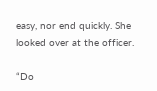easy, nor end quickly. She looked over at the officer.

“Do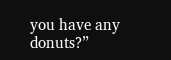you have any donuts?”